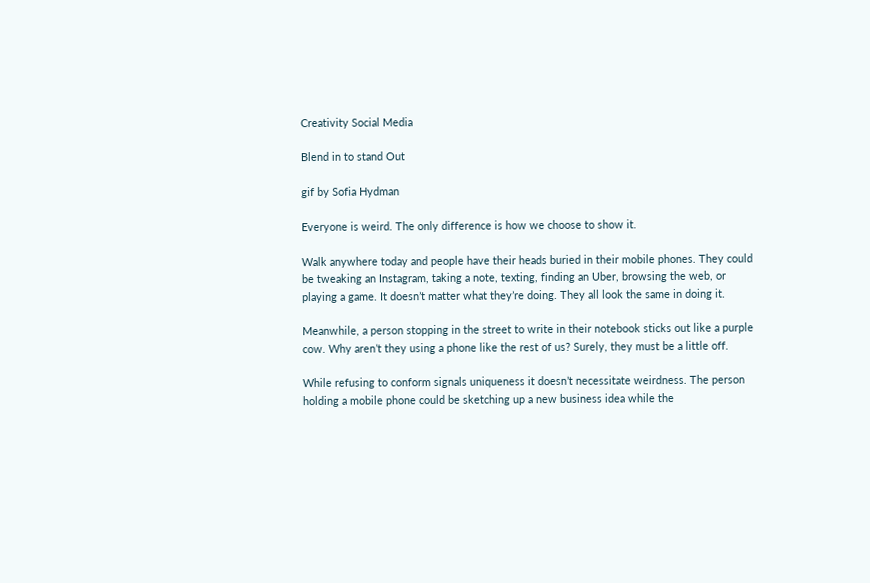Creativity Social Media

Blend in to stand Out

gif by Sofia Hydman

Everyone is weird. The only difference is how we choose to show it.

Walk anywhere today and people have their heads buried in their mobile phones. They could be tweaking an Instagram, taking a note, texting, finding an Uber, browsing the web, or playing a game. It doesn’t matter what they’re doing. They all look the same in doing it.

Meanwhile, a person stopping in the street to write in their notebook sticks out like a purple cow. Why aren’t they using a phone like the rest of us? Surely, they must be a little off.

While refusing to conform signals uniqueness it doesn’t necessitate weirdness. The person holding a mobile phone could be sketching up a new business idea while the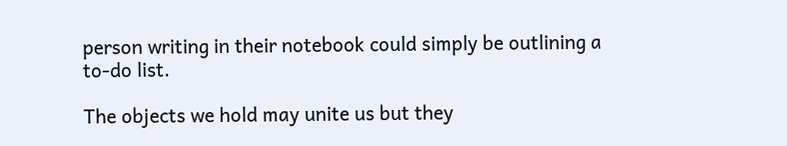person writing in their notebook could simply be outlining a to-do list.

The objects we hold may unite us but they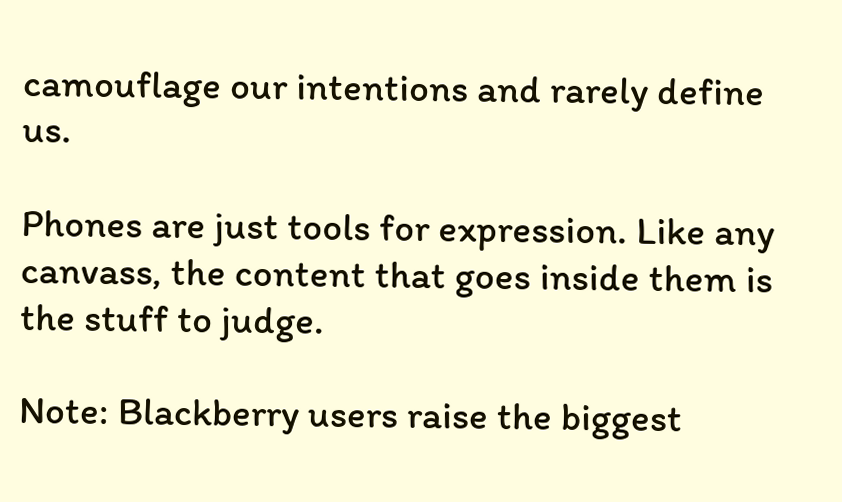camouflage our intentions and rarely define us.

Phones are just tools for expression. Like any canvass, the content that goes inside them is the stuff to judge.

Note: Blackberry users raise the biggest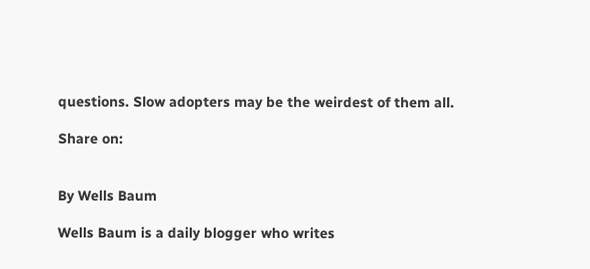questions. Slow adopters may be the weirdest of them all.

Share on:


By Wells Baum

Wells Baum is a daily blogger who writes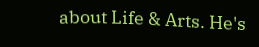about Life & Arts. He's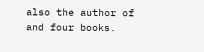also the author of and four books.